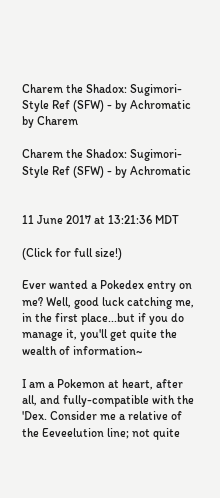Charem the Shadox: Sugimori-Style Ref (SFW) - by Achromatic by Charem

Charem the Shadox: Sugimori-Style Ref (SFW) - by Achromatic


11 June 2017 at 13:21:36 MDT

(Click for full size!)

Ever wanted a Pokedex entry on me? Well, good luck catching me, in the first place...but if you do manage it, you'll get quite the wealth of information~

I am a Pokemon at heart, after all, and fully-compatible with the 'Dex. Consider me a relative of the Eeveelution line; not quite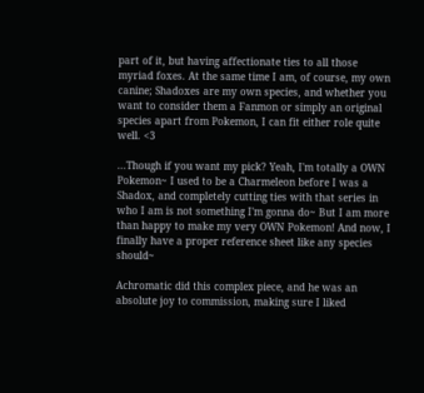part of it, but having affectionate ties to all those myriad foxes. At the same time I am, of course, my own canine; Shadoxes are my own species, and whether you want to consider them a Fanmon or simply an original species apart from Pokemon, I can fit either role quite well. <3

...Though if you want my pick? Yeah, I'm totally a OWN Pokemon~ I used to be a Charmeleon before I was a Shadox, and completely cutting ties with that series in who I am is not something I'm gonna do~ But I am more than happy to make my very OWN Pokemon! And now, I finally have a proper reference sheet like any species should~

Achromatic did this complex piece, and he was an absolute joy to commission, making sure I liked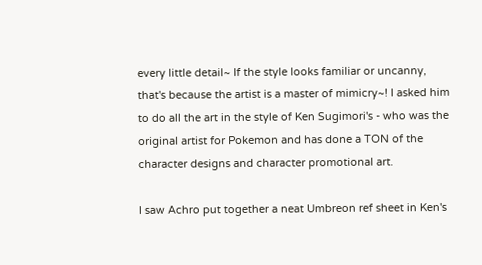every little detail~ If the style looks familiar or uncanny, that's because the artist is a master of mimicry~! I asked him to do all the art in the style of Ken Sugimori's - who was the original artist for Pokemon and has done a TON of the character designs and character promotional art.

I saw Achro put together a neat Umbreon ref sheet in Ken's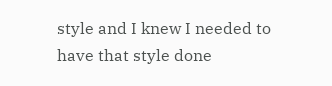style and I knew I needed to have that style done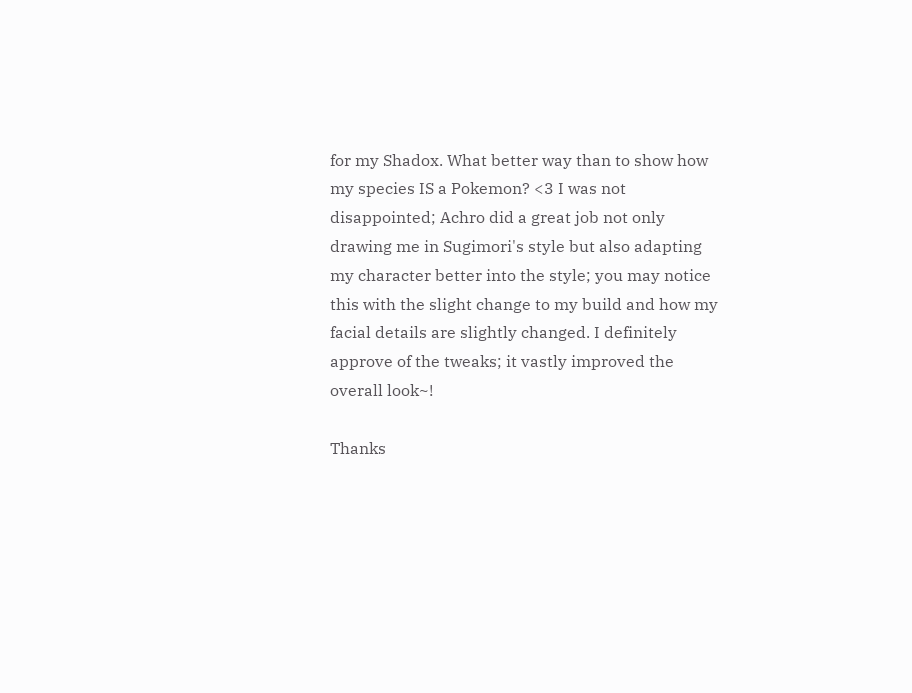for my Shadox. What better way than to show how my species IS a Pokemon? <3 I was not disappointed; Achro did a great job not only drawing me in Sugimori's style but also adapting my character better into the style; you may notice this with the slight change to my build and how my facial details are slightly changed. I definitely approve of the tweaks; it vastly improved the overall look~!

Thanks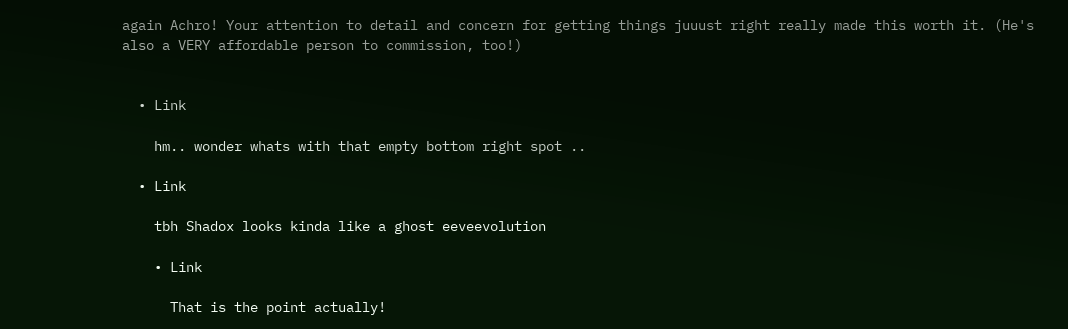again Achro! Your attention to detail and concern for getting things juuust right really made this worth it. (He's also a VERY affordable person to commission, too!)


  • Link

    hm.. wonder whats with that empty bottom right spot ..

  • Link

    tbh Shadox looks kinda like a ghost eeveevolution

    • Link

      That is the point actually!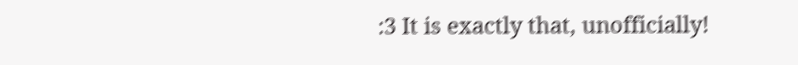:3 It is exactly that, unofficially!